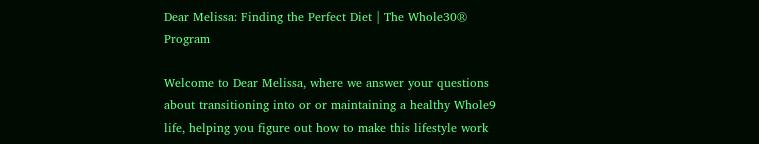Dear Melissa: Finding the Perfect Diet | The Whole30® Program

Welcome to Dear Melissa, where we answer your questions about transitioning into or or maintaining a healthy Whole9 life, helping you figure out how to make this lifestyle work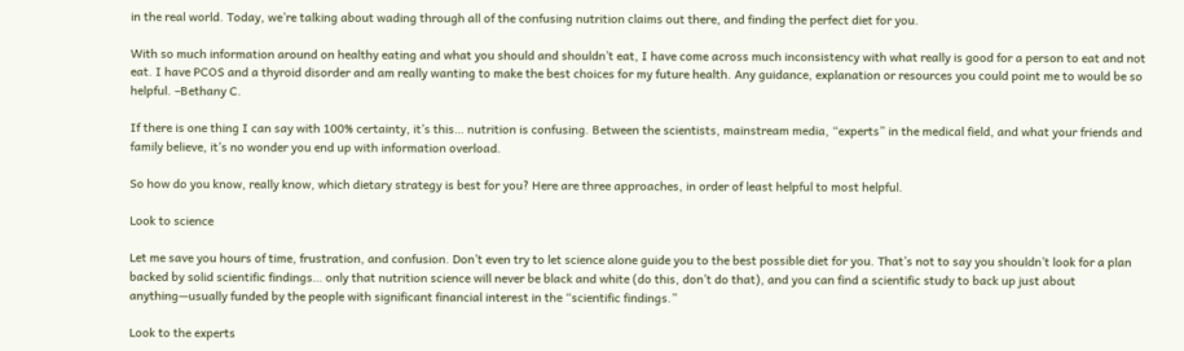in the real world. Today, we’re talking about wading through all of the confusing nutrition claims out there, and finding the perfect diet for you.

With so much information around on healthy eating and what you should and shouldn’t eat, I have come across much inconsistency with what really is good for a person to eat and not eat. I have PCOS and a thyroid disorder and am really wanting to make the best choices for my future health. Any guidance, explanation or resources you could point me to would be so helpful. –Bethany C.

If there is one thing I can say with 100% certainty, it’s this… nutrition is confusing. Between the scientists, mainstream media, “experts” in the medical field, and what your friends and family believe, it’s no wonder you end up with information overload.

So how do you know, really know, which dietary strategy is best for you? Here are three approaches, in order of least helpful to most helpful.

Look to science

Let me save you hours of time, frustration, and confusion. Don’t even try to let science alone guide you to the best possible diet for you. That’s not to say you shouldn’t look for a plan backed by solid scientific findings… only that nutrition science will never be black and white (do this, don’t do that), and you can find a scientific study to back up just about anything—usually funded by the people with significant financial interest in the “scientific findings.”

Look to the experts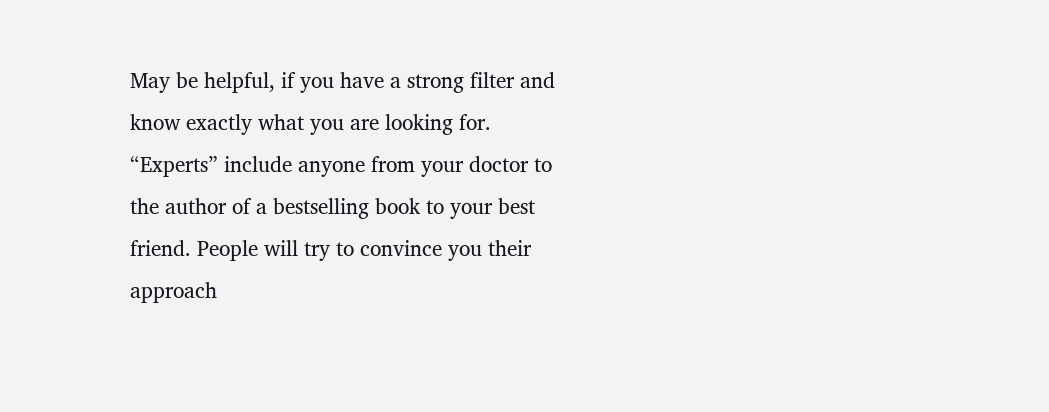May be helpful, if you have a strong filter and know exactly what you are looking for. “Experts” include anyone from your doctor to the author of a bestselling book to your best friend. People will try to convince you their approach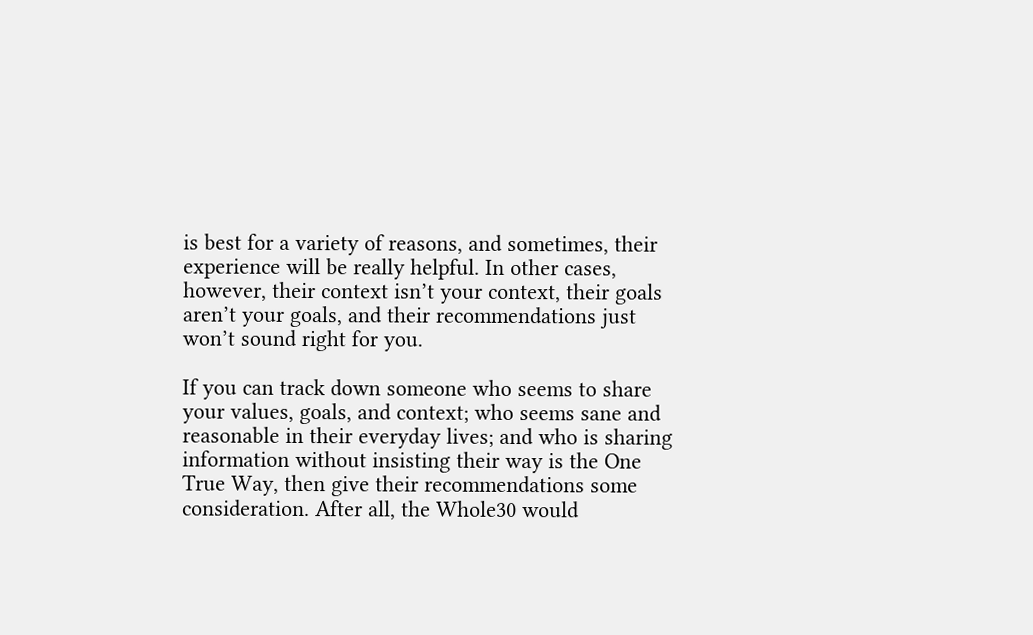is best for a variety of reasons, and sometimes, their experience will be really helpful. In other cases, however, their context isn’t your context, their goals aren’t your goals, and their recommendations just won’t sound right for you.

If you can track down someone who seems to share your values, goals, and context; who seems sane and reasonable in their everyday lives; and who is sharing information without insisting their way is the One True Way, then give their recommendations some consideration. After all, the Whole30 would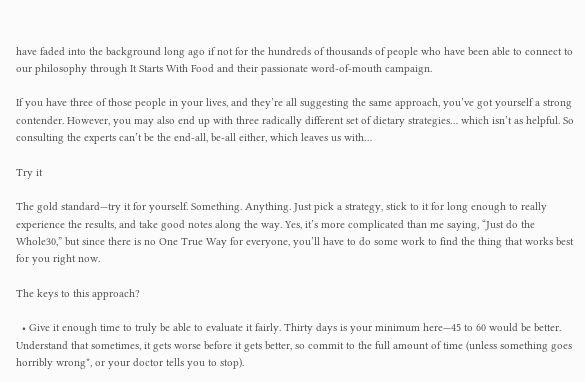have faded into the background long ago if not for the hundreds of thousands of people who have been able to connect to our philosophy through It Starts With Food and their passionate word-of-mouth campaign.

If you have three of those people in your lives, and they’re all suggesting the same approach, you’ve got yourself a strong contender. However, you may also end up with three radically different set of dietary strategies… which isn’t as helpful. So consulting the experts can’t be the end-all, be-all either, which leaves us with…

Try it

The gold standard—try it for yourself. Something. Anything. Just pick a strategy, stick to it for long enough to really experience the results, and take good notes along the way. Yes, it’s more complicated than me saying, “Just do the Whole30,” but since there is no One True Way for everyone, you’ll have to do some work to find the thing that works best for you right now.

The keys to this approach?

  • Give it enough time to truly be able to evaluate it fairly. Thirty days is your minimum here—45 to 60 would be better. Understand that sometimes, it gets worse before it gets better, so commit to the full amount of time (unless something goes horribly wrong*, or your doctor tells you to stop).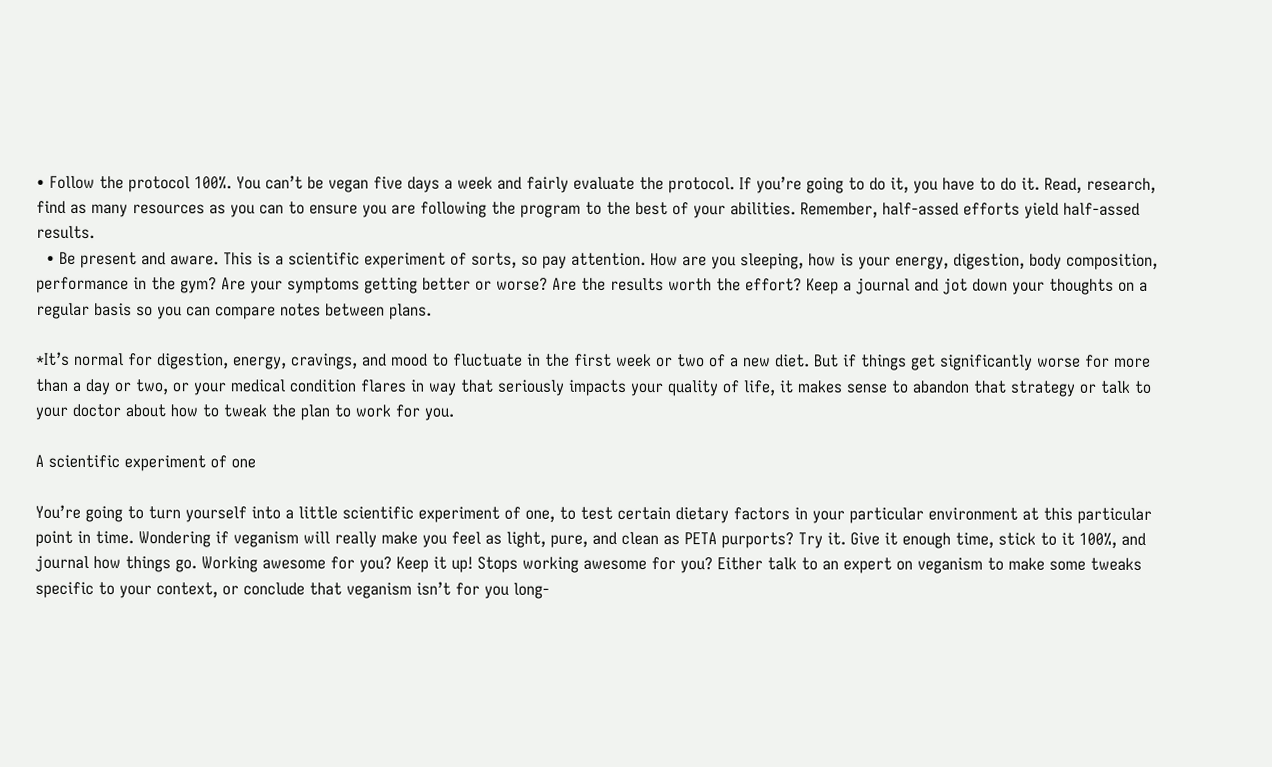• Follow the protocol 100%. You can’t be vegan five days a week and fairly evaluate the protocol. If you’re going to do it, you have to do it. Read, research, find as many resources as you can to ensure you are following the program to the best of your abilities. Remember, half-assed efforts yield half-assed results.
  • Be present and aware. This is a scientific experiment of sorts, so pay attention. How are you sleeping, how is your energy, digestion, body composition, performance in the gym? Are your symptoms getting better or worse? Are the results worth the effort? Keep a journal and jot down your thoughts on a regular basis so you can compare notes between plans.

*It’s normal for digestion, energy, cravings, and mood to fluctuate in the first week or two of a new diet. But if things get significantly worse for more than a day or two, or your medical condition flares in way that seriously impacts your quality of life, it makes sense to abandon that strategy or talk to your doctor about how to tweak the plan to work for you.

A scientific experiment of one

You’re going to turn yourself into a little scientific experiment of one, to test certain dietary factors in your particular environment at this particular point in time. Wondering if veganism will really make you feel as light, pure, and clean as PETA purports? Try it. Give it enough time, stick to it 100%, and journal how things go. Working awesome for you? Keep it up! Stops working awesome for you? Either talk to an expert on veganism to make some tweaks specific to your context, or conclude that veganism isn’t for you long-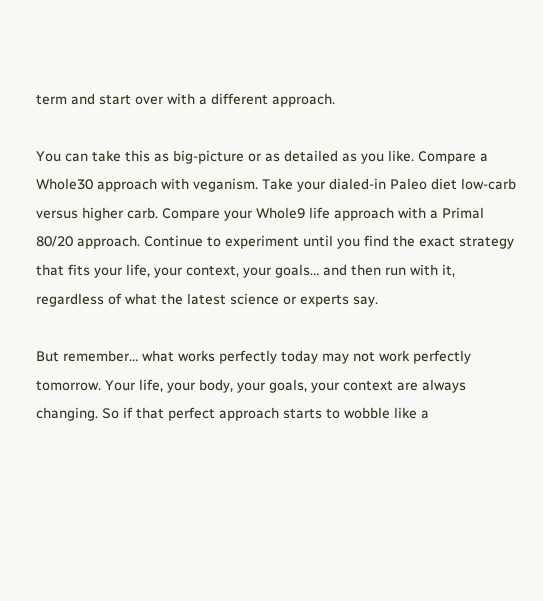term and start over with a different approach.

You can take this as big-picture or as detailed as you like. Compare a Whole30 approach with veganism. Take your dialed-in Paleo diet low-carb versus higher carb. Compare your Whole9 life approach with a Primal 80/20 approach. Continue to experiment until you find the exact strategy that fits your life, your context, your goals… and then run with it, regardless of what the latest science or experts say.

But remember… what works perfectly today may not work perfectly tomorrow. Your life, your body, your goals, your context are always changing. So if that perfect approach starts to wobble like a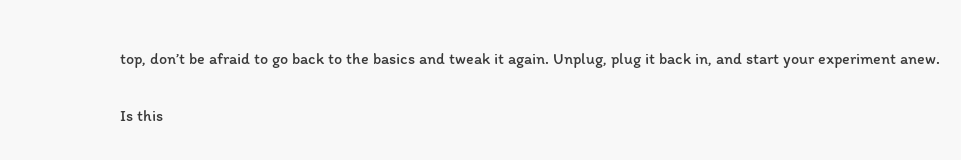top, don’t be afraid to go back to the basics and tweak it again. Unplug, plug it back in, and start your experiment anew.

Is this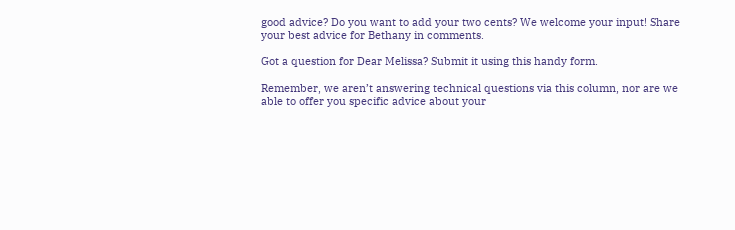good advice? Do you want to add your two cents? We welcome your input! Share your best advice for Bethany in comments.

Got a question for Dear Melissa? Submit it using this handy form.

Remember, we aren’t answering technical questions via this column, nor are we able to offer you specific advice about your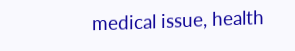medical issue, health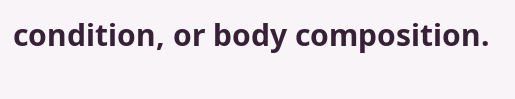condition, or body composition.